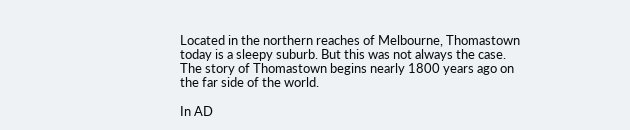Located in the northern reaches of Melbourne, Thomastown today is a sleepy suburb. But this was not always the case. The story of Thomastown begins nearly 1800 years ago on the far side of the world.

In AD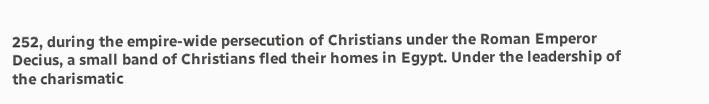252, during the empire-wide persecution of Christians under the Roman Emperor Decius, a small band of Christians fled their homes in Egypt. Under the leadership of the charismatic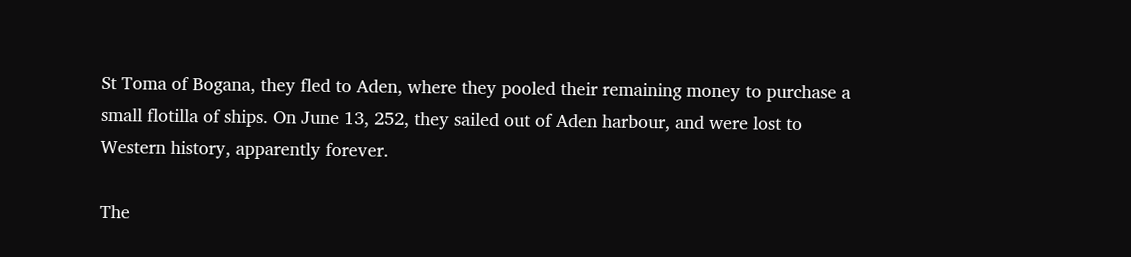St Toma of Bogana, they fled to Aden, where they pooled their remaining money to purchase a small flotilla of ships. On June 13, 252, they sailed out of Aden harbour, and were lost to Western history, apparently forever.

The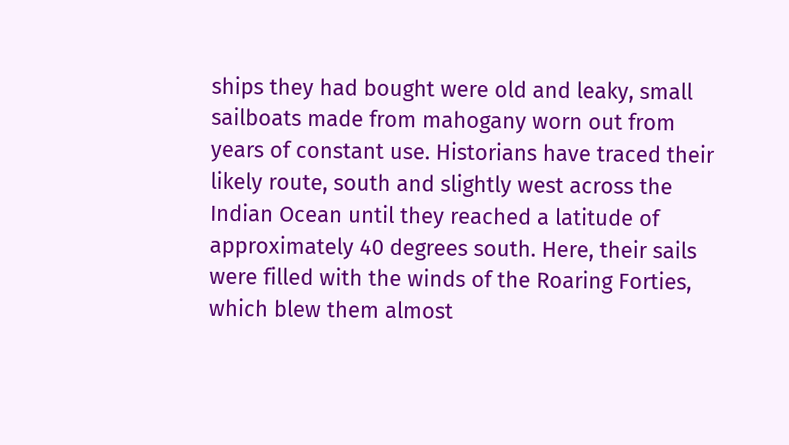ships they had bought were old and leaky, small sailboats made from mahogany worn out from years of constant use. Historians have traced their likely route, south and slightly west across the Indian Ocean until they reached a latitude of approximately 40 degrees south. Here, their sails were filled with the winds of the Roaring Forties, which blew them almost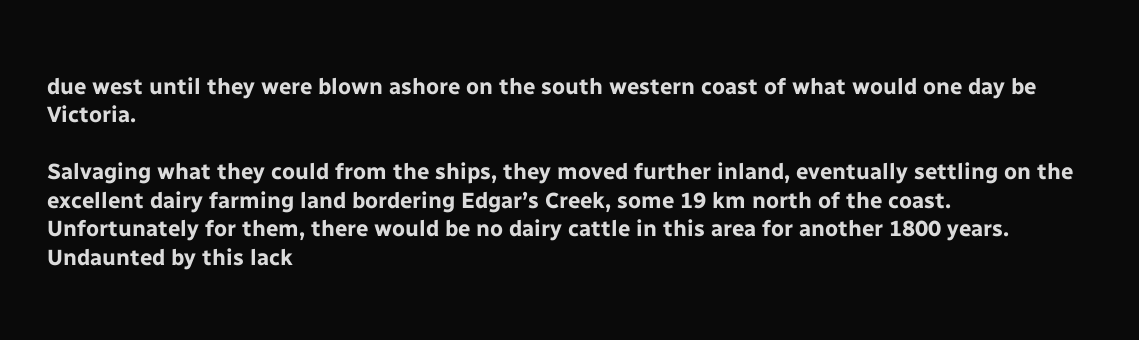due west until they were blown ashore on the south western coast of what would one day be Victoria.

Salvaging what they could from the ships, they moved further inland, eventually settling on the excellent dairy farming land bordering Edgar’s Creek, some 19 km north of the coast. Unfortunately for them, there would be no dairy cattle in this area for another 1800 years. Undaunted by this lack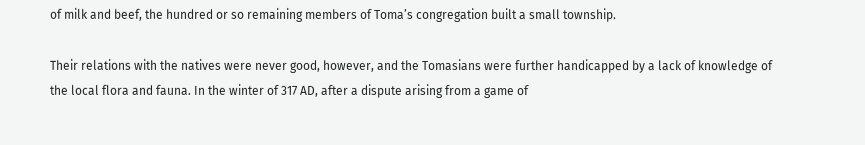of milk and beef, the hundred or so remaining members of Toma’s congregation built a small township.

Their relations with the natives were never good, however, and the Tomasians were further handicapped by a lack of knowledge of the local flora and fauna. In the winter of 317 AD, after a dispute arising from a game of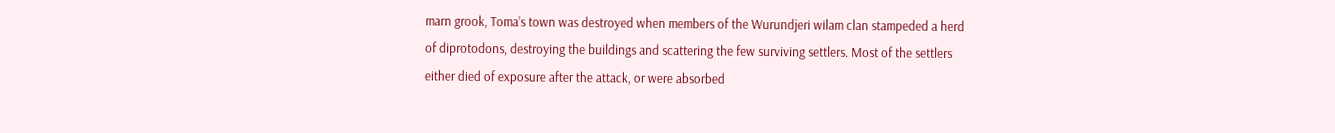marn grook, Toma’s town was destroyed when members of the Wurundjeri wilam clan stampeded a herd of diprotodons, destroying the buildings and scattering the few surviving settlers. Most of the settlers either died of exposure after the attack, or were absorbed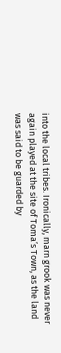into the local tribes. Ironically, marn grook was never again played at the site of Toma’s Town, as the land was said to be guarded by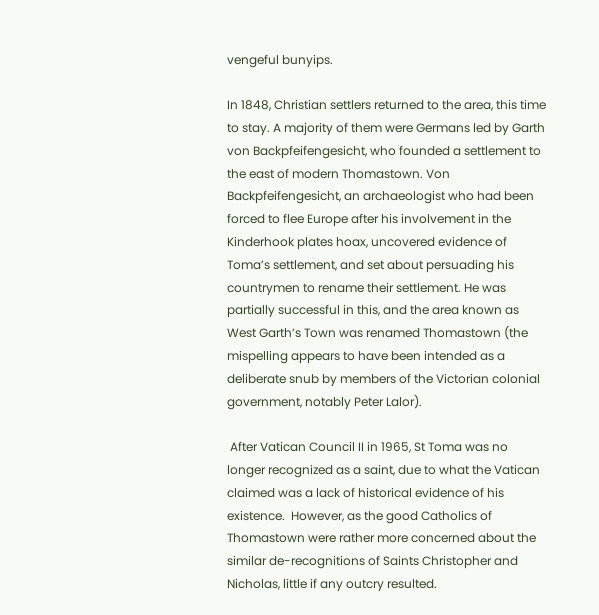vengeful bunyips.

In 1848, Christian settlers returned to the area, this time to stay. A majority of them were Germans led by Garth von Backpfeifengesicht, who founded a settlement to the east of modern Thomastown. Von Backpfeifengesicht, an archaeologist who had been forced to flee Europe after his involvement in the Kinderhook plates hoax, uncovered evidence of Toma’s settlement, and set about persuading his countrymen to rename their settlement. He was partially successful in this, and the area known as West Garth’s Town was renamed Thomastown (the mispelling appears to have been intended as a deliberate snub by members of the Victorian colonial government, notably Peter Lalor).

 After Vatican Council II in 1965, St Toma was no longer recognized as a saint, due to what the Vatican claimed was a lack of historical evidence of his existence.  However, as the good Catholics of Thomastown were rather more concerned about the similar de-recognitions of Saints Christopher and Nicholas, little if any outcry resulted.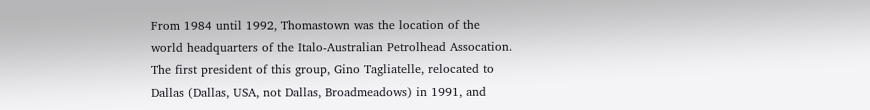From 1984 until 1992, Thomastown was the location of the world headquarters of the Italo-Australian Petrolhead Assocation. The first president of this group, Gino Tagliatelle, relocated to Dallas (Dallas, USA, not Dallas, Broadmeadows) in 1991, and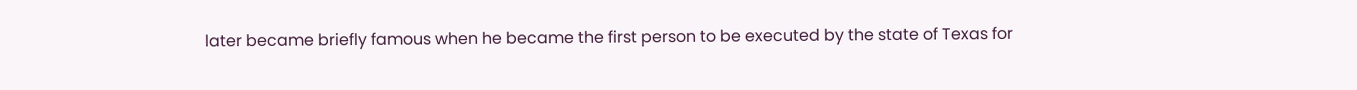later became briefly famous when he became the first person to be executed by the state of Texas for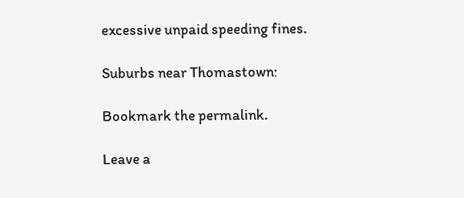excessive unpaid speeding fines.

Suburbs near Thomastown:

Bookmark the permalink.

Leave a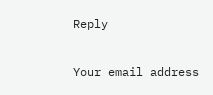Reply

Your email address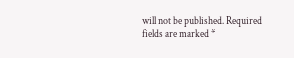will not be published. Required fields are marked *